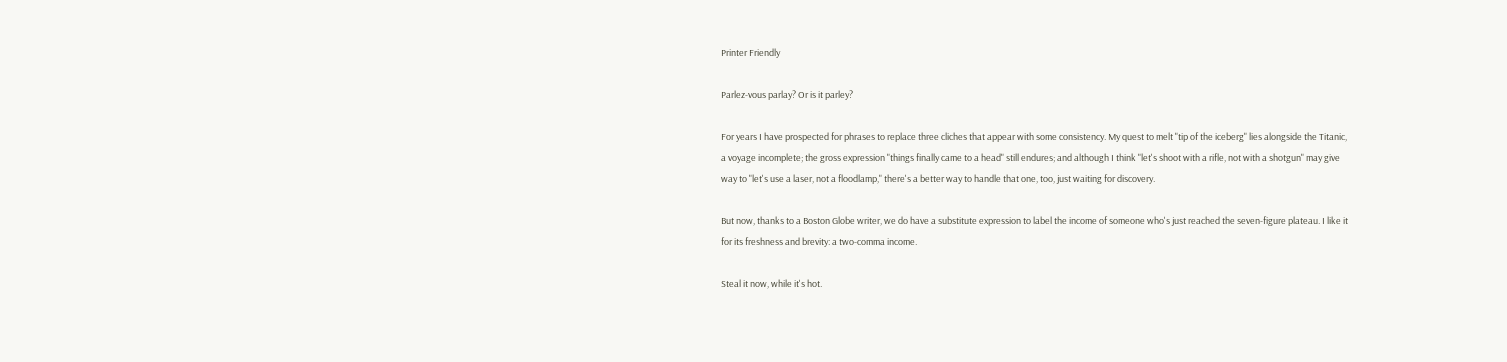Printer Friendly

Parlez-vous parlay? Or is it parley?

For years I have prospected for phrases to replace three cliches that appear with some consistency. My quest to melt "tip of the iceberg" lies alongside the Titanic, a voyage incomplete; the gross expression "things finally came to a head" still endures; and although I think "let's shoot with a rifle, not with a shotgun" may give way to "let's use a laser, not a floodlamp," there's a better way to handle that one, too, just waiting for discovery.

But now, thanks to a Boston Globe writer, we do have a substitute expression to label the income of someone who's just reached the seven-figure plateau. I like it for its freshness and brevity: a two-comma income.

Steal it now, while it's hot.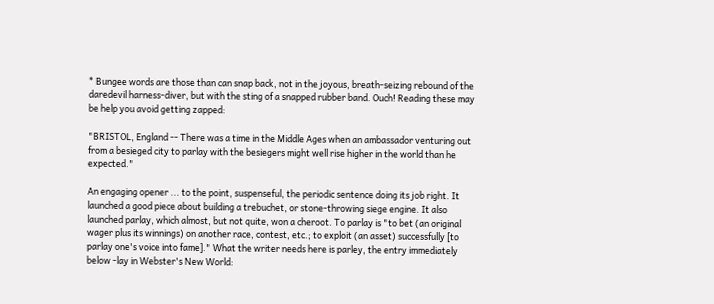* Bungee words are those than can snap back, not in the joyous, breath-seizing rebound of the daredevil harness-diver, but with the sting of a snapped rubber band. Ouch! Reading these may be help you avoid getting zapped:

"BRISTOL, England -- There was a time in the Middle Ages when an ambassador venturing out from a besieged city to parlay with the besiegers might well rise higher in the world than he expected."

An engaging opener ... to the point, suspenseful, the periodic sentence doing its job right. It launched a good piece about building a trebuchet, or stone-throwing siege engine. It also launched parlay, which almost, but not quite, won a cheroot. To parlay is "to bet (an original wager plus its winnings) on another race, contest, etc.; to exploit (an asset) successfully [to parlay one's voice into fame]." What the writer needs here is parley, the entry immediately below -lay in Webster's New World: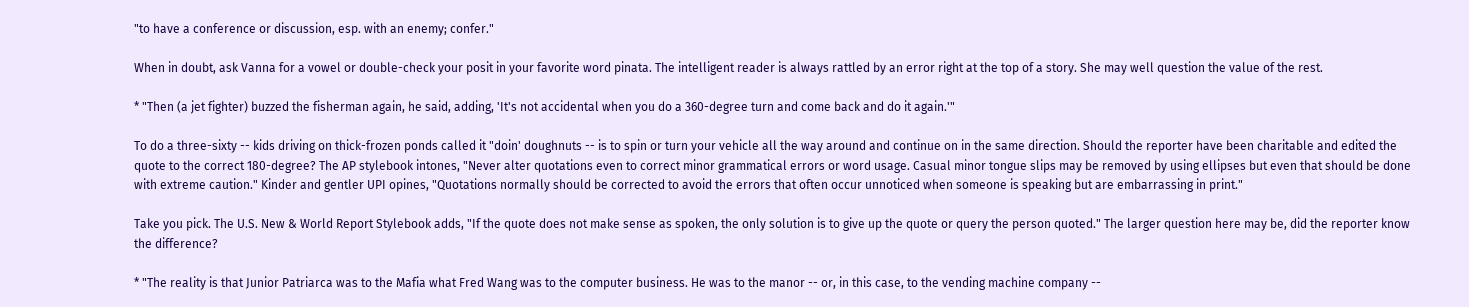"to have a conference or discussion, esp. with an enemy; confer."

When in doubt, ask Vanna for a vowel or double-check your posit in your favorite word pinata. The intelligent reader is always rattled by an error right at the top of a story. She may well question the value of the rest.

* "Then (a jet fighter) buzzed the fisherman again, he said, adding, 'It's not accidental when you do a 360-degree turn and come back and do it again.'"

To do a three-sixty -- kids driving on thick-frozen ponds called it "doin' doughnuts -- is to spin or turn your vehicle all the way around and continue on in the same direction. Should the reporter have been charitable and edited the quote to the correct 180-degree? The AP stylebook intones, "Never alter quotations even to correct minor grammatical errors or word usage. Casual minor tongue slips may be removed by using ellipses but even that should be done with extreme caution." Kinder and gentler UPI opines, "Quotations normally should be corrected to avoid the errors that often occur unnoticed when someone is speaking but are embarrassing in print."

Take you pick. The U.S. New & World Report Stylebook adds, "If the quote does not make sense as spoken, the only solution is to give up the quote or query the person quoted." The larger question here may be, did the reporter know the difference?

* "The reality is that Junior Patriarca was to the Mafia what Fred Wang was to the computer business. He was to the manor -- or, in this case, to the vending machine company --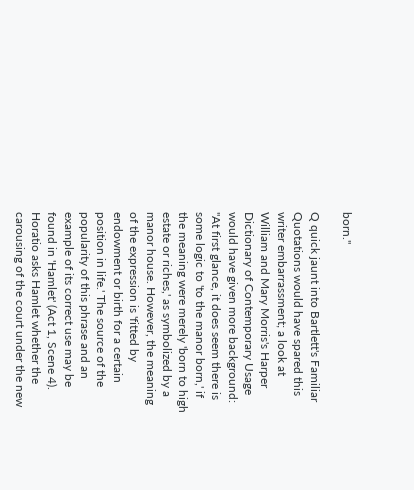born."

Q quick jaunt into Bartlett's Familiar Quotations would have spared this writer embarrassment; a look at William and Mary Morris's Harper Dictionary of Contemporary Usage would have given more background: "At first glance, it does seem there is some logic to 'to the manor born,' if the meaning were merely 'born to high estate or riches,' as symbolized by a manor house. However, the meaning of the expression is 'fitted by endowment or birth for a certain position in life.' The source of the popularity of this phrase and an example of its correct use may be found in 'Hamlet' (Act 1, Scene 4). Horatio asks Hamlet whether the carousing of the court under the new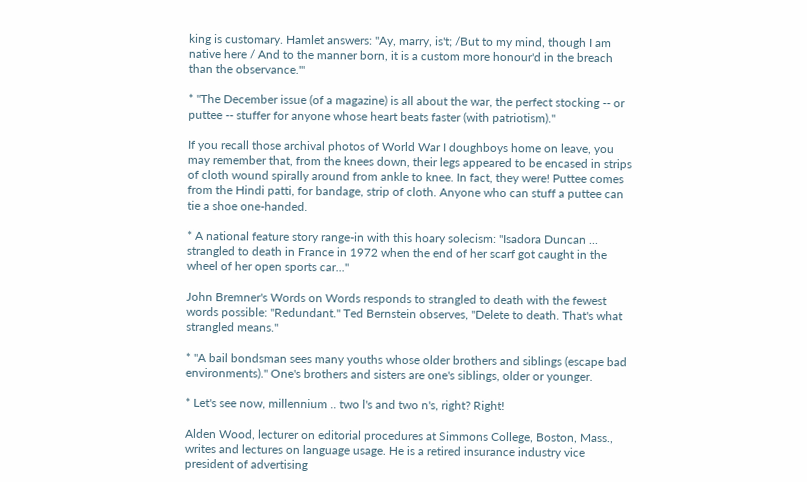king is customary. Hamlet answers: "Ay, marry, is't; /But to my mind, though I am native here / And to the manner born, it is a custom more honour'd in the breach than the observance.'"

* "The December issue (of a magazine) is all about the war, the perfect stocking -- or puttee -- stuffer for anyone whose heart beats faster (with patriotism)."

If you recall those archival photos of World War I doughboys home on leave, you may remember that, from the knees down, their legs appeared to be encased in strips of cloth wound spirally around from ankle to knee. In fact, they were! Puttee comes from the Hindi patti, for bandage, strip of cloth. Anyone who can stuff a puttee can tie a shoe one-handed.

* A national feature story range-in with this hoary solecism: "Isadora Duncan ... strangled to death in France in 1972 when the end of her scarf got caught in the wheel of her open sports car..."

John Bremner's Words on Words responds to strangled to death with the fewest words possible: "Redundant." Ted Bernstein observes, "Delete to death. That's what strangled means."

* "A bail bondsman sees many youths whose older brothers and siblings (escape bad environments)." One's brothers and sisters are one's siblings, older or younger.

* Let's see now, millennium .. two l's and two n's, right? Right!

Alden Wood, lecturer on editorial procedures at Simmons College, Boston, Mass., writes and lectures on language usage. He is a retired insurance industry vice president of advertising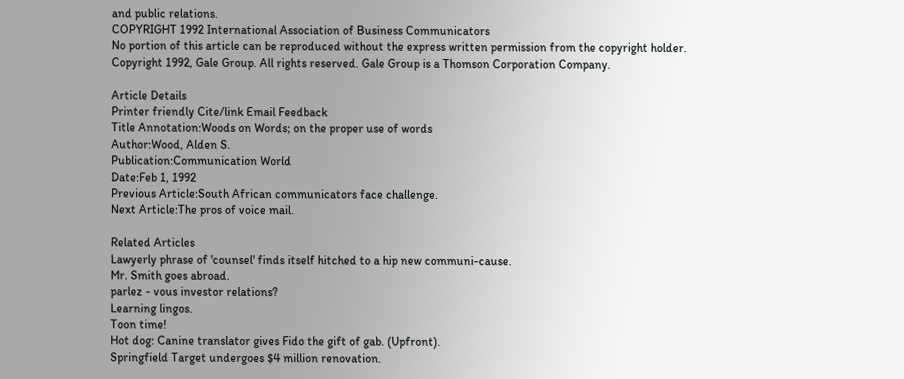and public relations.
COPYRIGHT 1992 International Association of Business Communicators
No portion of this article can be reproduced without the express written permission from the copyright holder.
Copyright 1992, Gale Group. All rights reserved. Gale Group is a Thomson Corporation Company.

Article Details
Printer friendly Cite/link Email Feedback
Title Annotation:Woods on Words; on the proper use of words
Author:Wood, Alden S.
Publication:Communication World
Date:Feb 1, 1992
Previous Article:South African communicators face challenge.
Next Article:The pros of voice mail.

Related Articles
Lawyerly phrase of 'counsel' finds itself hitched to a hip new communi-cause.
Mr. Smith goes abroad.
parlez - vous investor relations?
Learning lingos.
Toon time!
Hot dog: Canine translator gives Fido the gift of gab. (Upfront).
Springfield Target undergoes $4 million renovation.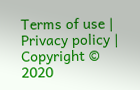Terms of use | Privacy policy | Copyright © 2020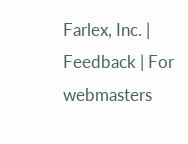Farlex, Inc. | Feedback | For webmasters